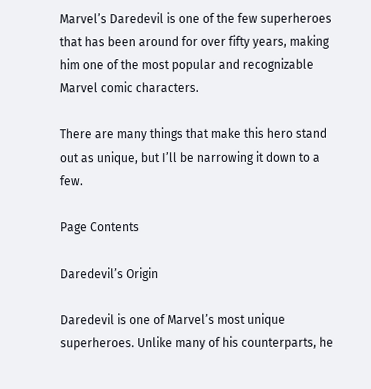Marvel’s Daredevil is one of the few superheroes that has been around for over fifty years, making him one of the most popular and recognizable Marvel comic characters.

There are many things that make this hero stand out as unique, but I’ll be narrowing it down to a few.

Page Contents

Daredevil’s Origin

Daredevil is one of Marvel’s most unique superheroes. Unlike many of his counterparts, he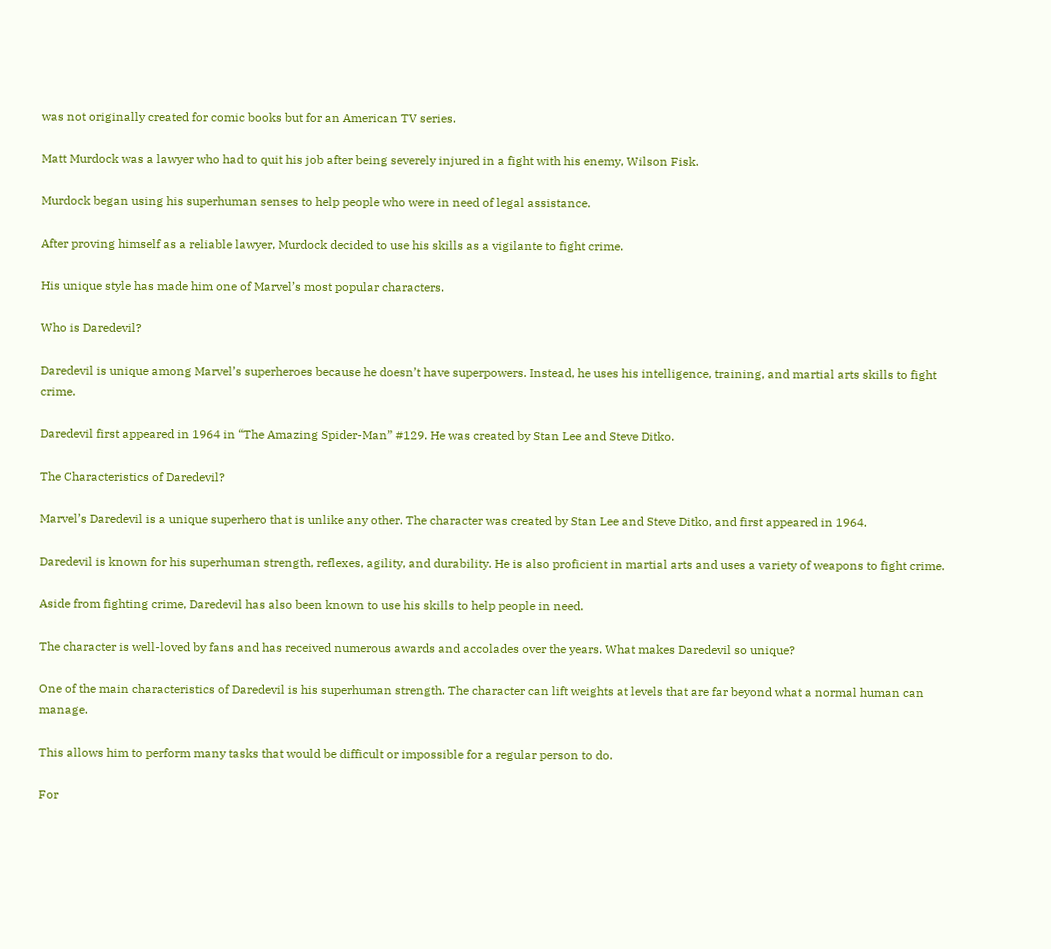was not originally created for comic books but for an American TV series.

Matt Murdock was a lawyer who had to quit his job after being severely injured in a fight with his enemy, Wilson Fisk.

Murdock began using his superhuman senses to help people who were in need of legal assistance.

After proving himself as a reliable lawyer, Murdock decided to use his skills as a vigilante to fight crime.

His unique style has made him one of Marvel’s most popular characters.

Who is Daredevil?

Daredevil is unique among Marvel’s superheroes because he doesn’t have superpowers. Instead, he uses his intelligence, training, and martial arts skills to fight crime.

Daredevil first appeared in 1964 in “The Amazing Spider-Man” #129. He was created by Stan Lee and Steve Ditko.

The Characteristics of Daredevil?

Marvel’s Daredevil is a unique superhero that is unlike any other. The character was created by Stan Lee and Steve Ditko, and first appeared in 1964.

Daredevil is known for his superhuman strength, reflexes, agility, and durability. He is also proficient in martial arts and uses a variety of weapons to fight crime.

Aside from fighting crime, Daredevil has also been known to use his skills to help people in need.

The character is well-loved by fans and has received numerous awards and accolades over the years. What makes Daredevil so unique?

One of the main characteristics of Daredevil is his superhuman strength. The character can lift weights at levels that are far beyond what a normal human can manage.

This allows him to perform many tasks that would be difficult or impossible for a regular person to do.

For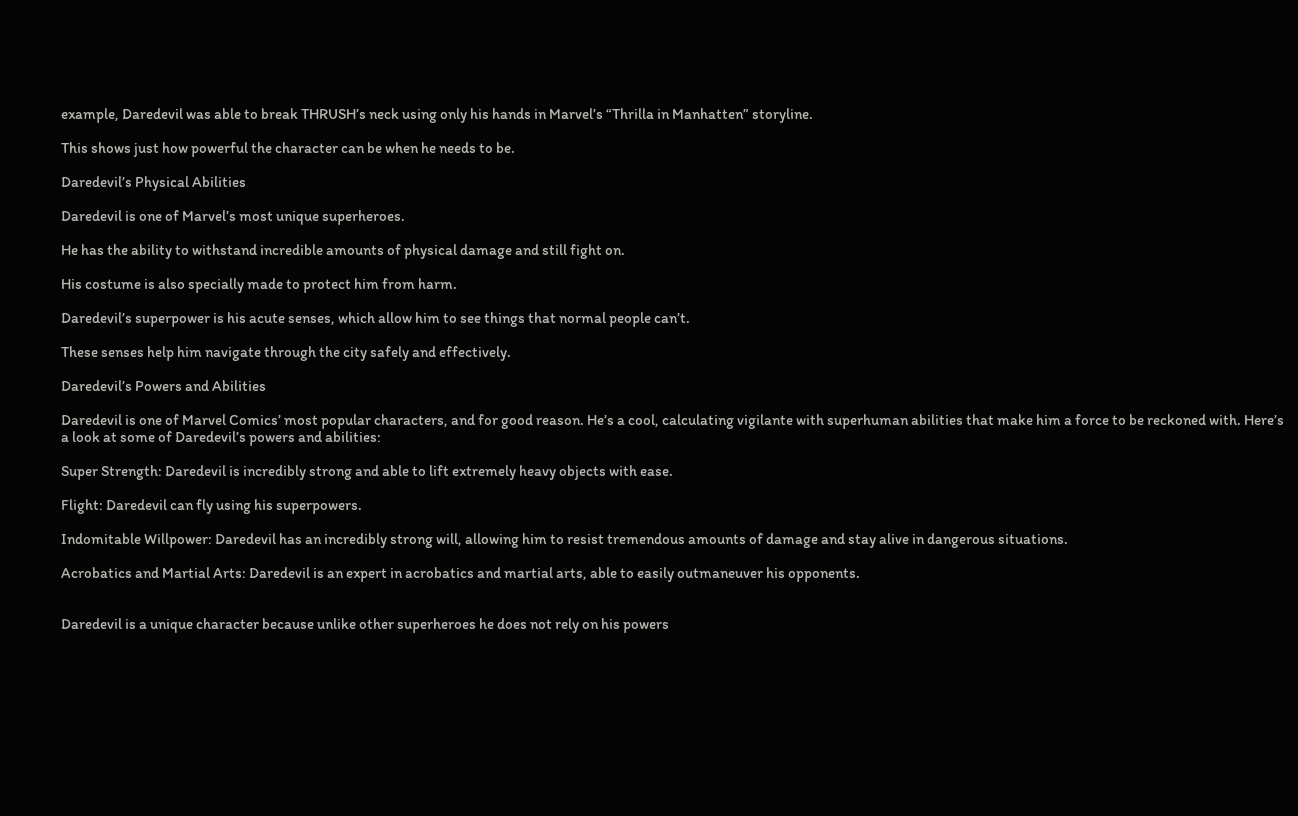example, Daredevil was able to break THRUSH’s neck using only his hands in Marvel’s “Thrilla in Manhatten” storyline.

This shows just how powerful the character can be when he needs to be.

Daredevil’s Physical Abilities

Daredevil is one of Marvel’s most unique superheroes.

He has the ability to withstand incredible amounts of physical damage and still fight on.

His costume is also specially made to protect him from harm.

Daredevil’s superpower is his acute senses, which allow him to see things that normal people can’t.

These senses help him navigate through the city safely and effectively.

Daredevil’s Powers and Abilities

Daredevil is one of Marvel Comics’ most popular characters, and for good reason. He’s a cool, calculating vigilante with superhuman abilities that make him a force to be reckoned with. Here’s a look at some of Daredevil’s powers and abilities:

Super Strength: Daredevil is incredibly strong and able to lift extremely heavy objects with ease.

Flight: Daredevil can fly using his superpowers.

Indomitable Willpower: Daredevil has an incredibly strong will, allowing him to resist tremendous amounts of damage and stay alive in dangerous situations.

Acrobatics and Martial Arts: Daredevil is an expert in acrobatics and martial arts, able to easily outmaneuver his opponents.


Daredevil is a unique character because unlike other superheroes he does not rely on his powers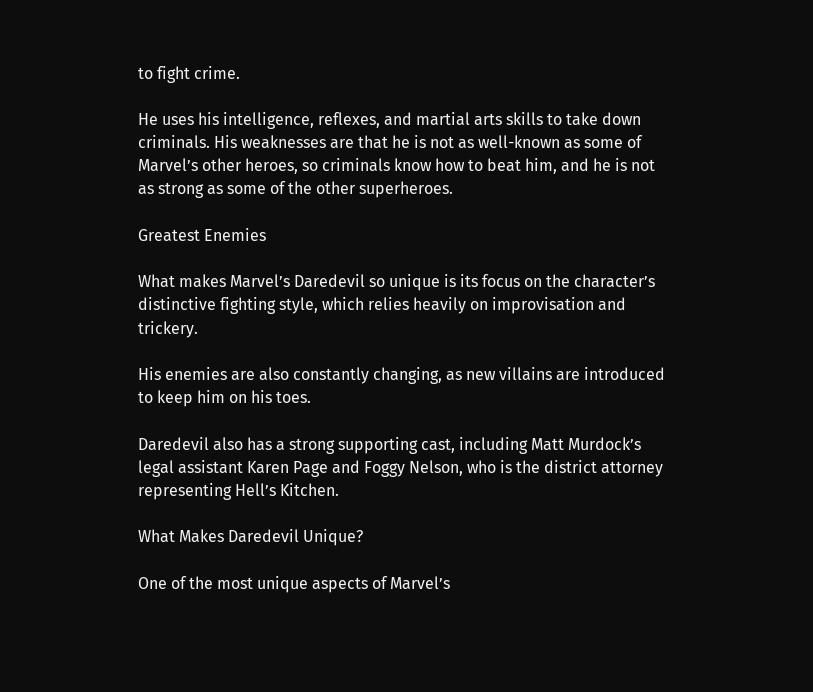to fight crime.

He uses his intelligence, reflexes, and martial arts skills to take down criminals. His weaknesses are that he is not as well-known as some of Marvel’s other heroes, so criminals know how to beat him, and he is not as strong as some of the other superheroes.

Greatest Enemies

What makes Marvel’s Daredevil so unique is its focus on the character’s distinctive fighting style, which relies heavily on improvisation and trickery.

His enemies are also constantly changing, as new villains are introduced to keep him on his toes.

Daredevil also has a strong supporting cast, including Matt Murdock’s legal assistant Karen Page and Foggy Nelson, who is the district attorney representing Hell’s Kitchen.

What Makes Daredevil Unique?

One of the most unique aspects of Marvel’s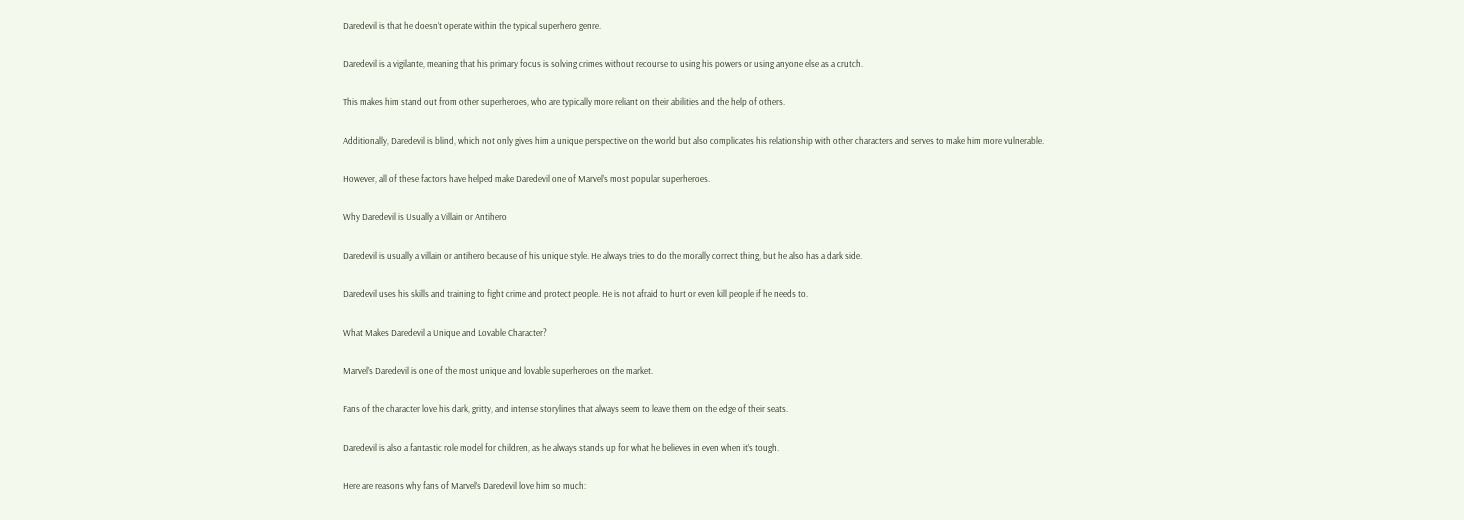Daredevil is that he doesn’t operate within the typical superhero genre.

Daredevil is a vigilante, meaning that his primary focus is solving crimes without recourse to using his powers or using anyone else as a crutch.

This makes him stand out from other superheroes, who are typically more reliant on their abilities and the help of others.

Additionally, Daredevil is blind, which not only gives him a unique perspective on the world but also complicates his relationship with other characters and serves to make him more vulnerable.

However, all of these factors have helped make Daredevil one of Marvel’s most popular superheroes.

Why Daredevil is Usually a Villain or Antihero

Daredevil is usually a villain or antihero because of his unique style. He always tries to do the morally correct thing, but he also has a dark side.

Daredevil uses his skills and training to fight crime and protect people. He is not afraid to hurt or even kill people if he needs to.

What Makes Daredevil a Unique and Lovable Character?

Marvel’s Daredevil is one of the most unique and lovable superheroes on the market.

Fans of the character love his dark, gritty, and intense storylines that always seem to leave them on the edge of their seats.

Daredevil is also a fantastic role model for children, as he always stands up for what he believes in even when it’s tough.

Here are reasons why fans of Marvel’s Daredevil love him so much: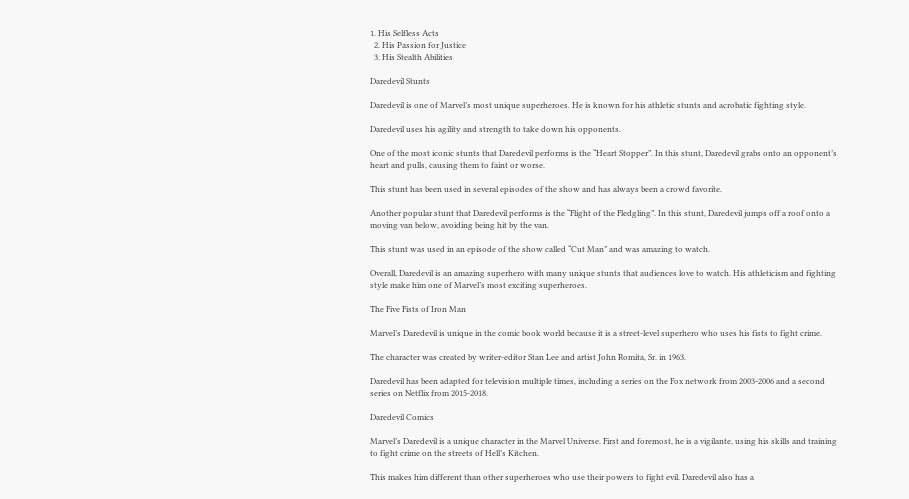1. His Selfless Acts
  2. His Passion for Justice
  3. His Stealth Abilities

Daredevil Stunts

Daredevil is one of Marvel’s most unique superheroes. He is known for his athletic stunts and acrobatic fighting style.

Daredevil uses his agility and strength to take down his opponents.

One of the most iconic stunts that Daredevil performs is the “Heart Stopper”. In this stunt, Daredevil grabs onto an opponent’s heart and pulls, causing them to faint or worse.

This stunt has been used in several episodes of the show and has always been a crowd favorite.

Another popular stunt that Daredevil performs is the “Flight of the Fledgling”. In this stunt, Daredevil jumps off a roof onto a moving van below, avoiding being hit by the van.

This stunt was used in an episode of the show called “Cut Man” and was amazing to watch.

Overall, Daredevil is an amazing superhero with many unique stunts that audiences love to watch. His athleticism and fighting style make him one of Marvel’s most exciting superheroes.

The Five Fists of Iron Man

Marvel’s Daredevil is unique in the comic book world because it is a street-level superhero who uses his fists to fight crime.

The character was created by writer-editor Stan Lee and artist John Romita, Sr. in 1963.

Daredevil has been adapted for television multiple times, including a series on the Fox network from 2003-2006 and a second series on Netflix from 2015-2018.

Daredevil Comics

Marvel’s Daredevil is a unique character in the Marvel Universe. First and foremost, he is a vigilante, using his skills and training to fight crime on the streets of Hell’s Kitchen.

This makes him different than other superheroes who use their powers to fight evil. Daredevil also has a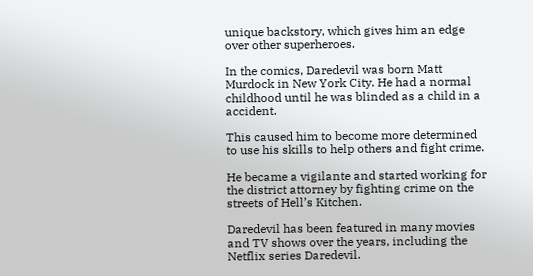unique backstory, which gives him an edge over other superheroes.

In the comics, Daredevil was born Matt Murdock in New York City. He had a normal childhood until he was blinded as a child in a accident.

This caused him to become more determined to use his skills to help others and fight crime.

He became a vigilante and started working for the district attorney by fighting crime on the streets of Hell’s Kitchen.

Daredevil has been featured in many movies and TV shows over the years, including the Netflix series Daredevil.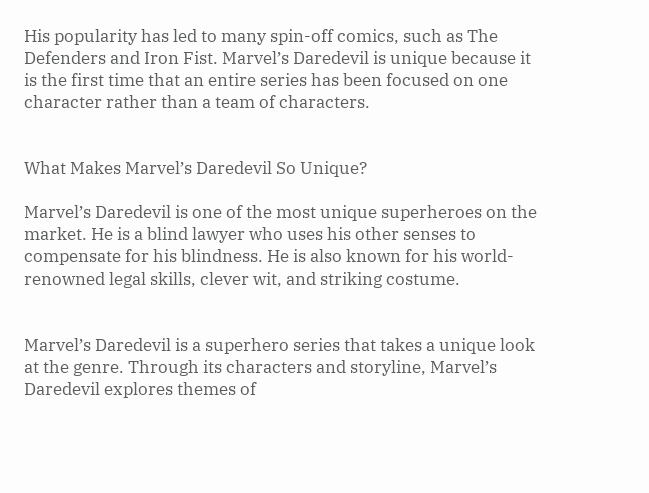His popularity has led to many spin-off comics, such as The Defenders and Iron Fist. Marvel’s Daredevil is unique because it is the first time that an entire series has been focused on one character rather than a team of characters.


What Makes Marvel’s Daredevil So Unique?

Marvel’s Daredevil is one of the most unique superheroes on the market. He is a blind lawyer who uses his other senses to compensate for his blindness. He is also known for his world-renowned legal skills, clever wit, and striking costume.


Marvel’s Daredevil is a superhero series that takes a unique look at the genre. Through its characters and storyline, Marvel’s Daredevil explores themes of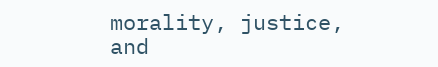morality, justice, and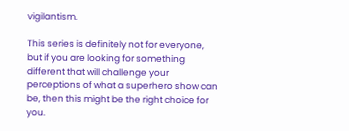vigilantism.

This series is definitely not for everyone, but if you are looking for something different that will challenge your perceptions of what a superhero show can be, then this might be the right choice for you.